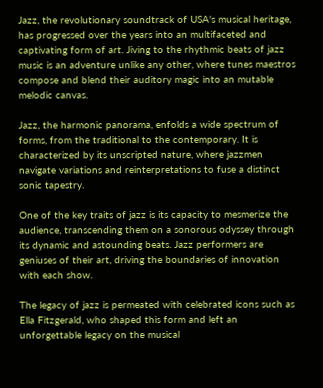Jazz, the revolutionary soundtrack of USA's musical heritage, has progressed over the years into an multifaceted and captivating form of art. Jiving to the rhythmic beats of jazz music is an adventure unlike any other, where tunes maestros compose and blend their auditory magic into an mutable melodic canvas.

Jazz, the harmonic panorama, enfolds a wide spectrum of forms, from the traditional to the contemporary. It is characterized by its unscripted nature, where jazzmen navigate variations and reinterpretations to fuse a distinct sonic tapestry.

One of the key traits of jazz is its capacity to mesmerize the audience, transcending them on a sonorous odyssey through its dynamic and astounding beats. Jazz performers are geniuses of their art, driving the boundaries of innovation with each show.

The legacy of jazz is permeated with celebrated icons such as Ella Fitzgerald, who shaped this form and left an unforgettable legacy on the musical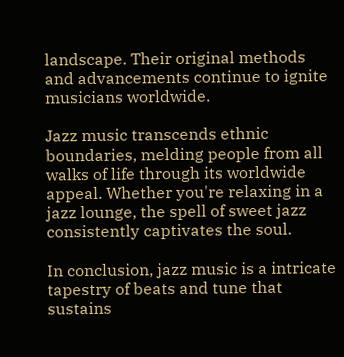landscape. Their original methods and advancements continue to ignite musicians worldwide.

Jazz music transcends ethnic boundaries, melding people from all walks of life through its worldwide appeal. Whether you're relaxing in a jazz lounge, the spell of sweet jazz consistently captivates the soul.

In conclusion, jazz music is a intricate tapestry of beats and tune that sustains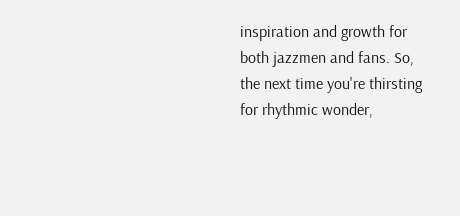inspiration and growth for both jazzmen and fans. So, the next time you're thirsting for rhythmic wonder,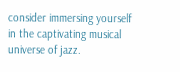consider immersing yourself in the captivating musical universe of jazz.